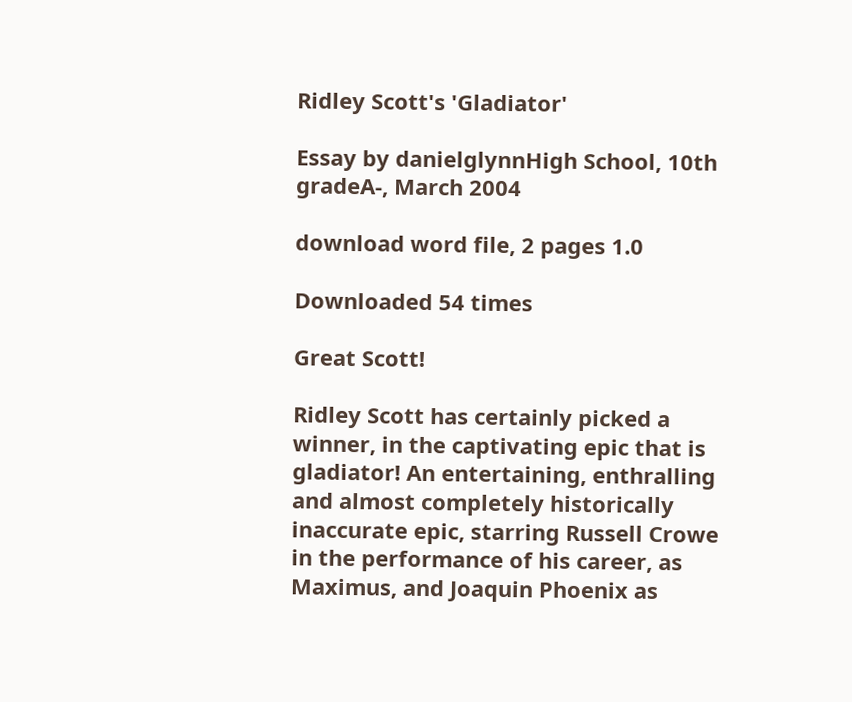Ridley Scott's 'Gladiator'

Essay by danielglynnHigh School, 10th gradeA-, March 2004

download word file, 2 pages 1.0

Downloaded 54 times

Great Scott!

Ridley Scott has certainly picked a winner, in the captivating epic that is gladiator! An entertaining, enthralling and almost completely historically inaccurate epic, starring Russell Crowe in the performance of his career, as Maximus, and Joaquin Phoenix as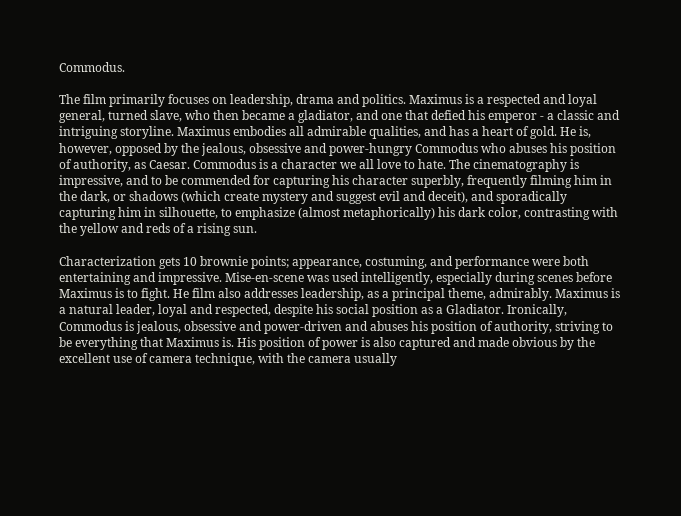Commodus.

The film primarily focuses on leadership, drama and politics. Maximus is a respected and loyal general, turned slave, who then became a gladiator, and one that defied his emperor - a classic and intriguing storyline. Maximus embodies all admirable qualities, and has a heart of gold. He is, however, opposed by the jealous, obsessive and power-hungry Commodus who abuses his position of authority, as Caesar. Commodus is a character we all love to hate. The cinematography is impressive, and to be commended for capturing his character superbly, frequently filming him in the dark, or shadows (which create mystery and suggest evil and deceit), and sporadically capturing him in silhouette, to emphasize (almost metaphorically) his dark color, contrasting with the yellow and reds of a rising sun.

Characterization gets 10 brownie points; appearance, costuming, and performance were both entertaining and impressive. Mise-en-scene was used intelligently, especially during scenes before Maximus is to fight. He film also addresses leadership, as a principal theme, admirably. Maximus is a natural leader, loyal and respected, despite his social position as a Gladiator. Ironically, Commodus is jealous, obsessive and power-driven and abuses his position of authority, striving to be everything that Maximus is. His position of power is also captured and made obvious by the excellent use of camera technique, with the camera usually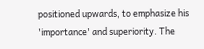positioned upwards, to emphasize his 'importance' and superiority. The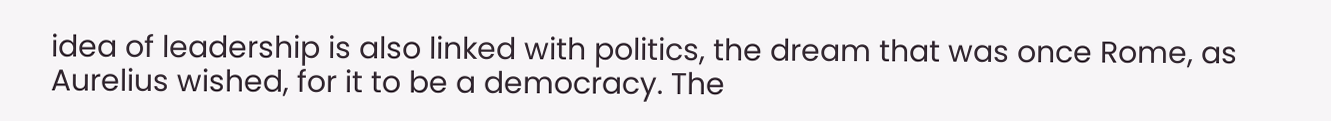idea of leadership is also linked with politics, the dream that was once Rome, as Aurelius wished, for it to be a democracy. The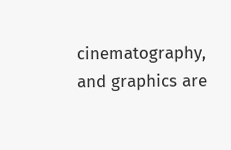cinematography, and graphics are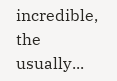incredible, the usually...